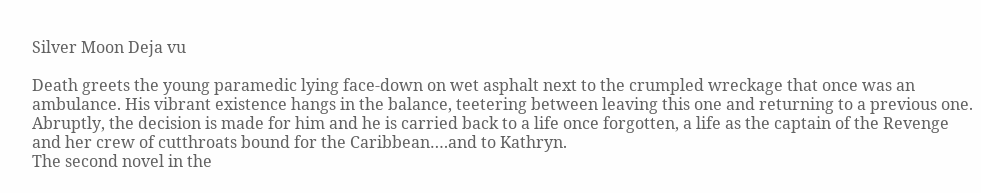Silver Moon Deja vu

Death greets the young paramedic lying face-down on wet asphalt next to the crumpled wreckage that once was an ambulance. His vibrant existence hangs in the balance, teetering between leaving this one and returning to a previous one. Abruptly, the decision is made for him and he is carried back to a life once forgotten, a life as the captain of the Revenge and her crew of cutthroats bound for the Caribbean….and to Kathryn.
The second novel in the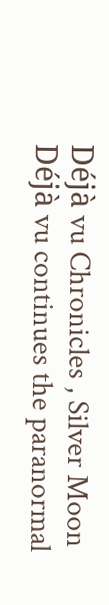Déjà vu Chronicles , Silver Moon Déjà vu continues the paranormal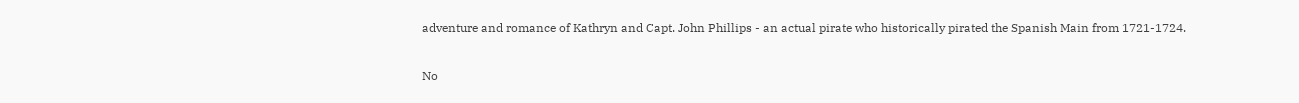adventure and romance of Kathryn and Capt. John Phillips - an actual pirate who historically pirated the Spanish Main from 1721-1724.

No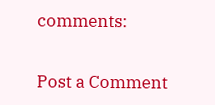comments:

Post a Comment